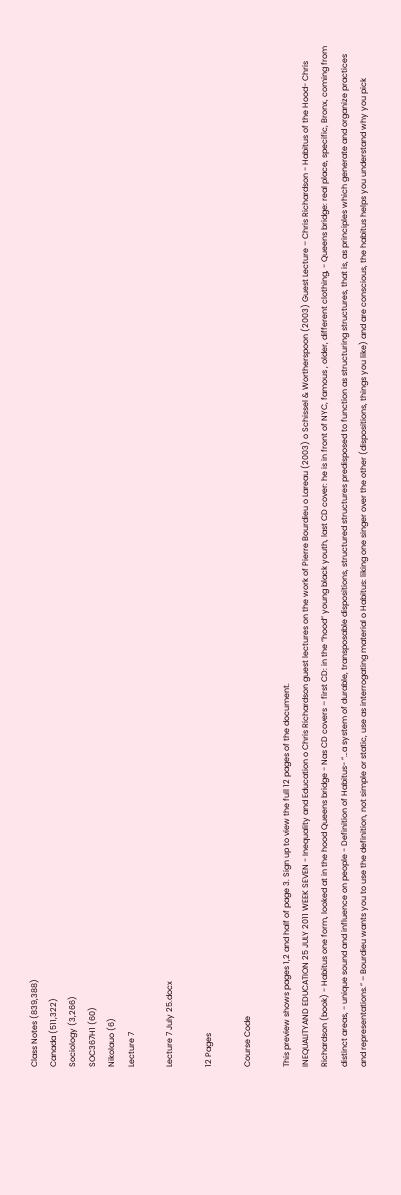Class Notes (839,388)
Canada (511,322)
Sociology (3,266)
SOC367H1 (60)
Nikolauo (6)
Lecture 7

Lecture 7 July 25.docx

12 Pages

Course Code

This preview shows pages 1,2 and half of page 3. Sign up to view the full 12 pages of the document.
INEQUALITYAND EDUCATION 25 JULY 2011 WEEK SEVEN - Inequality and Education o Chris Richardson guest lectures on the work of Pierre Bourdieu o Lareau (2003) o Schissel & Wortherspoon (2003) Guest Lecture – Chris Richardson - Habitus of the Hood- Chris Richardson (book) - Habitus one form, looked at in the hood Queens bridge - Nas CD covers – first CD: in the “hood” young black youth, last CD cover: he is in front of NYC, famous , older, different clothing, - Queens bridge: real place, specific, Bronx, coming from distinct areas, - unique sound and influence on people - Definition of Habitus- “…a system of durable, transposable dispositions, structured structures predisposed to function as structuring structures, that is, as principles which generate and organize practices and representations.” – Bourdieu wants you to use the definition, not simple or static, use as interrogating material o Habitus: liking one singer over the other (dispositions, things you like) and are conscious, the habitus helps you understand why you pick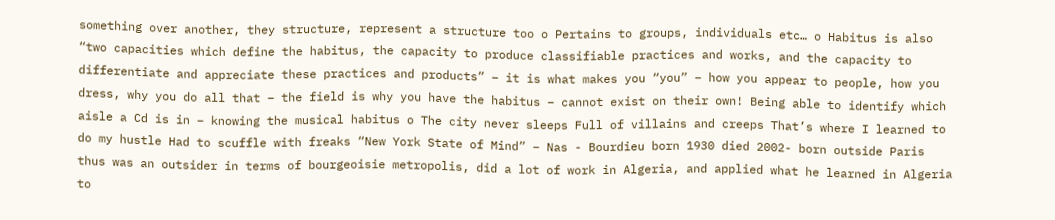something over another, they structure, represent a structure too o Pertains to groups, individuals etc… o Habitus is also “two capacities which define the habitus, the capacity to produce classifiable practices and works, and the capacity to differentiate and appreciate these practices and products” – it is what makes you “you” – how you appear to people, how you dress, why you do all that – the field is why you have the habitus – cannot exist on their own! Being able to identify which aisle a Cd is in – knowing the musical habitus o The city never sleeps Full of villains and creeps That’s where I learned to do my hustle Had to scuffle with freaks “New York State of Mind” – Nas - Bourdieu born 1930 died 2002- born outside Paris thus was an outsider in terms of bourgeoisie metropolis, did a lot of work in Algeria, and applied what he learned in Algeria to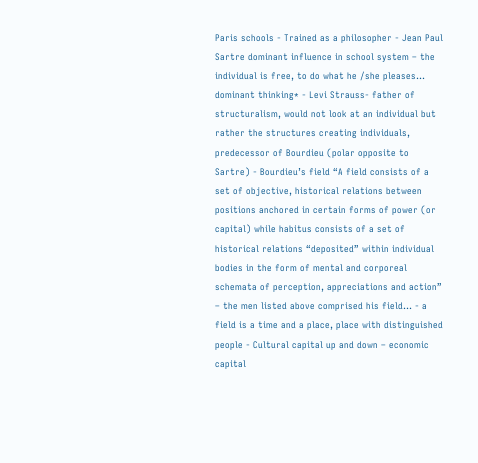Paris schools - Trained as a philosopher - Jean Paul Sartre dominant influence in school system – the individual is free, to do what he /she pleases... dominant thinking* - Levi Strauss- father of structuralism, would not look at an individual but rather the structures creating individuals, predecessor of Bourdieu (polar opposite to Sartre) - Bourdieu’s field “A field consists of a set of objective, historical relations between positions anchored in certain forms of power (or capital) while habitus consists of a set of historical relations “deposited” within individual bodies in the form of mental and corporeal schemata of perception, appreciations and action” – the men listed above comprised his field… - a field is a time and a place, place with distinguished people - Cultural capital up and down – economic capital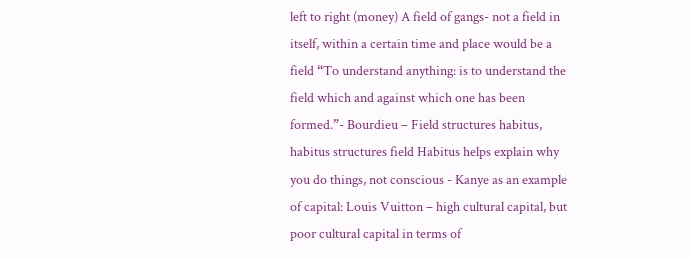left to right (money) A field of gangs- not a field in itself, within a certain time and place would be a field “To understand anything: is to understand the field which and against which one has been formed.”- Bourdieu – Field structures habitus, habitus structures field Habitus helps explain why you do things, not conscious - Kanye as an example of capital: Louis Vuitton – high cultural capital, but poor cultural capital in terms of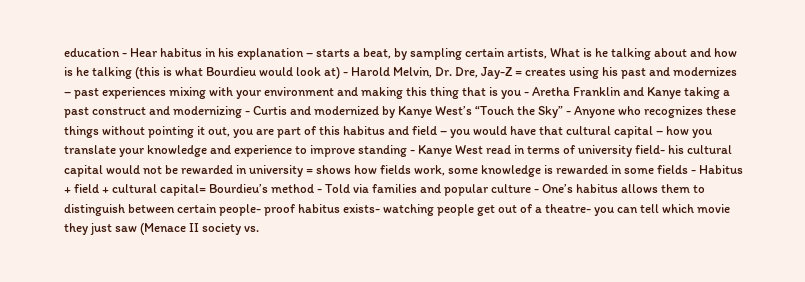education - Hear habitus in his explanation – starts a beat, by sampling certain artists, What is he talking about and how is he talking (this is what Bourdieu would look at) - Harold Melvin, Dr. Dre, Jay-Z = creates using his past and modernizes – past experiences mixing with your environment and making this thing that is you - Aretha Franklin and Kanye taking a past construct and modernizing - Curtis and modernized by Kanye West’s “Touch the Sky” - Anyone who recognizes these things without pointing it out, you are part of this habitus and field – you would have that cultural capital – how you translate your knowledge and experience to improve standing - Kanye West read in terms of university field- his cultural capital would not be rewarded in university = shows how fields work, some knowledge is rewarded in some fields - Habitus + field + cultural capital= Bourdieu’s method - Told via families and popular culture - One’s habitus allows them to distinguish between certain people- proof habitus exists- watching people get out of a theatre- you can tell which movie they just saw (Menace II society vs.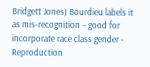Bridgett Jones) Bourdieu labels it as mis-recognition – good for incorporate race class gender - Reproduction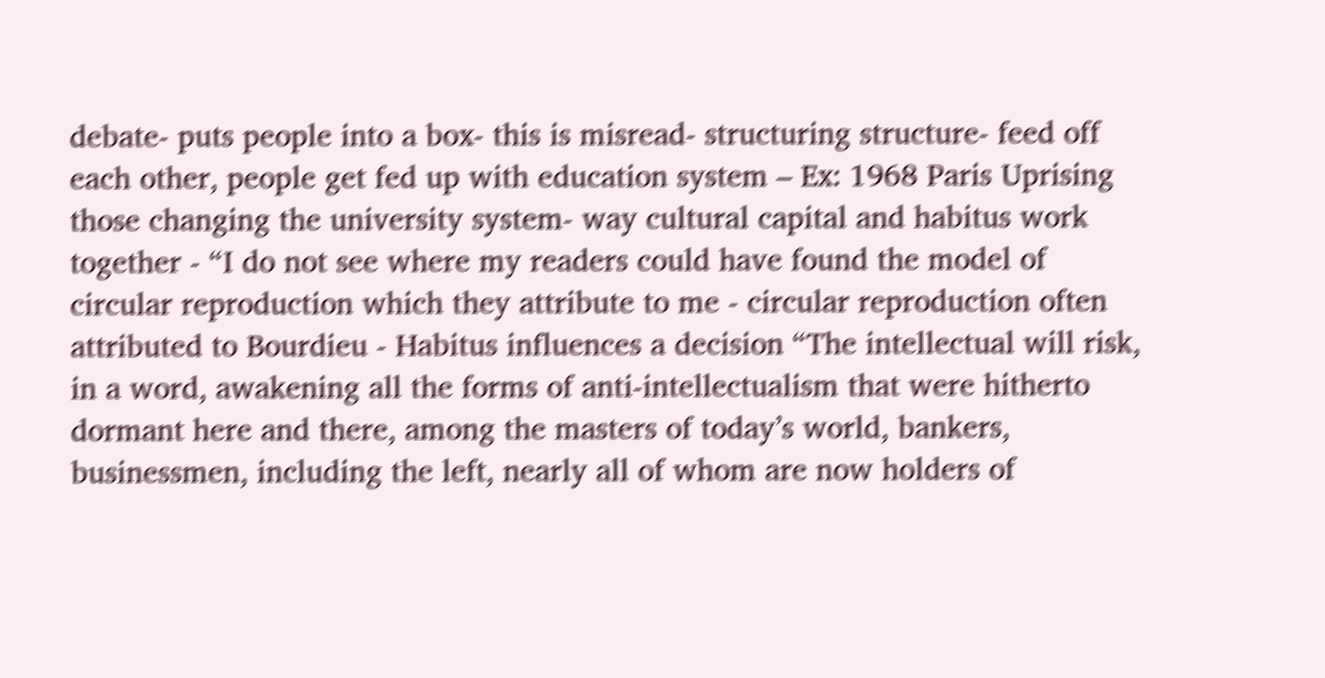debate- puts people into a box- this is misread- structuring structure- feed off each other, people get fed up with education system – Ex: 1968 Paris Uprising those changing the university system- way cultural capital and habitus work together - “I do not see where my readers could have found the model of circular reproduction which they attribute to me - circular reproduction often attributed to Bourdieu - Habitus influences a decision “The intellectual will risk, in a word, awakening all the forms of anti-intellectualism that were hitherto dormant here and there, among the masters of today’s world, bankers, businessmen, including the left, nearly all of whom are now holders of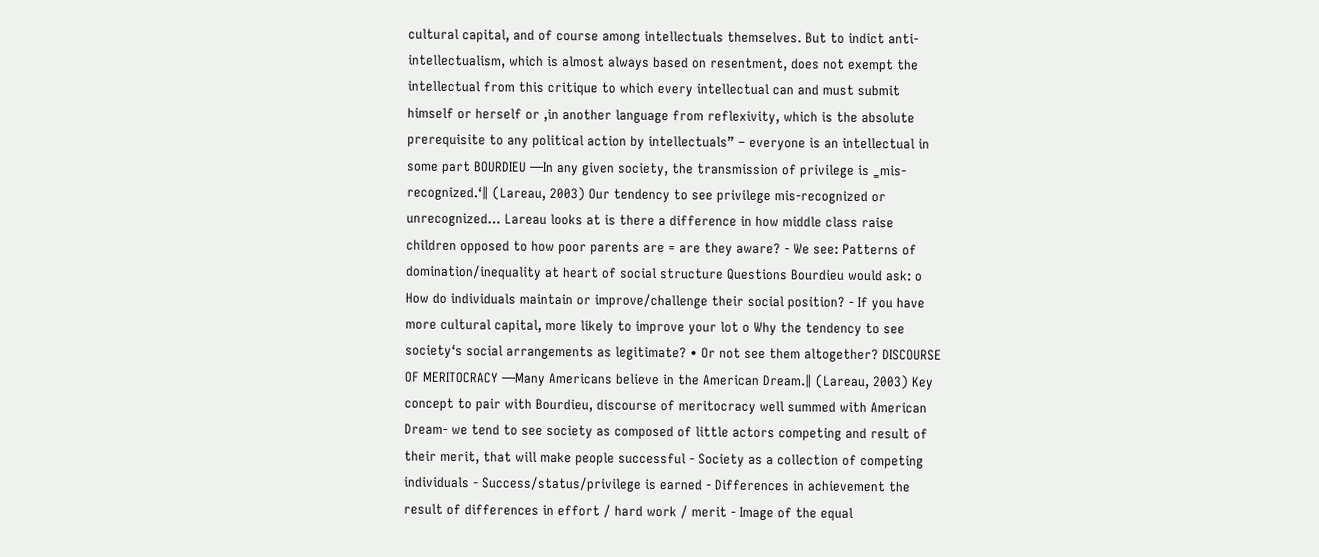cultural capital, and of course among intellectuals themselves. But to indict anti- intellectualism, which is almost always based on resentment, does not exempt the intellectual from this critique to which every intellectual can and must submit himself or herself or ,in another language from reflexivity, which is the absolute prerequisite to any political action by intellectuals” – everyone is an intellectual in some part BOURDIEU ―In any given society, the transmission of privilege is ‗mis-recognized.‘‖ (Lareau, 2003) Our tendency to see privilege mis-recognized or unrecognized… Lareau looks at is there a difference in how middle class raise children opposed to how poor parents are = are they aware? - We see: Patterns of domination/inequality at heart of social structure Questions Bourdieu would ask: o How do individuals maintain or improve/challenge their social position? - If you have more cultural capital, more likely to improve your lot o Why the tendency to see society‘s social arrangements as legitimate? • Or not see them altogether? DISCOURSE OF MERITOCRACY ―Many Americans believe in the American Dream.‖ (Lareau, 2003) Key concept to pair with Bourdieu, discourse of meritocracy well summed with American Dream- we tend to see society as composed of little actors competing and result of their merit, that will make people successful - Society as a collection of competing individuals - Success/status/privilege is earned - Differences in achievement the result of differences in effort / hard work / merit - Image of the equal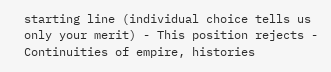starting line (individual choice tells us only your merit) - This position rejects - Continuities of empire, histories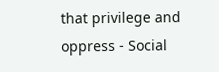that privilege and oppress - Social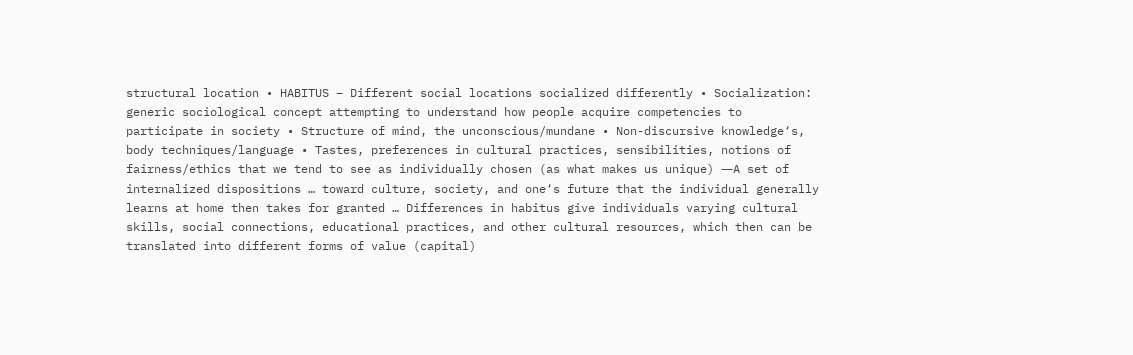structural location • HABITUS – Different social locations socialized differently • Socialization: generic sociological concept attempting to understand how people acquire competencies to participate in society • Structure of mind, the unconscious/mundane • Non-discursive knowledge‘s, body techniques/language • Tastes, preferences in cultural practices, sensibilities, notions of fairness/ethics that we tend to see as individually chosen (as what makes us unique) ―A set of internalized dispositions … toward culture, society, and one‘s future that the individual generally learns at home then takes for granted … Differences in habitus give individuals varying cultural skills, social connections, educational practices, and other cultural resources, which then can be translated into different forms of value (capital)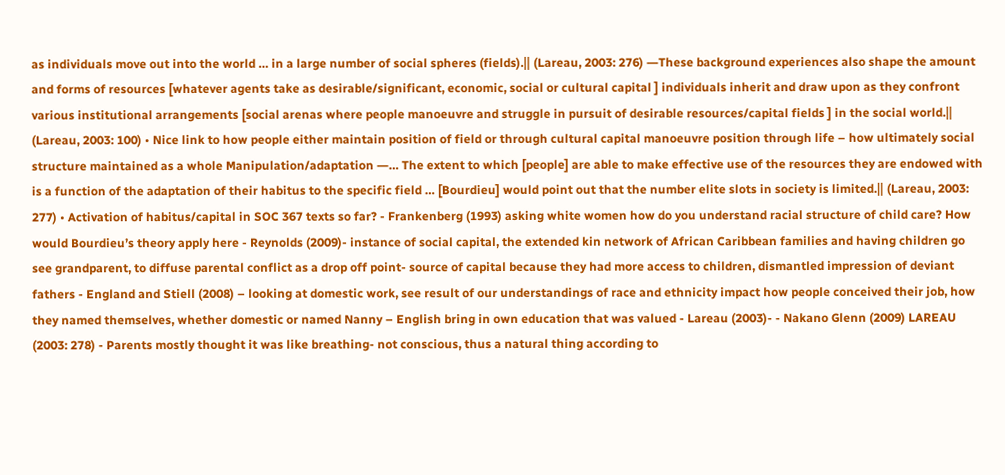as individuals move out into the world … in a large number of social spheres (fields).‖ (Lareau, 2003: 276) ―These background experiences also shape the amount and forms of resources [whatever agents take as desirable/significant, economic, social or cultural capital ] individuals inherit and draw upon as they confront various institutional arrangements [social arenas where people manoeuvre and struggle in pursuit of desirable resources/capital fields ] in the social world.‖ (Lareau, 2003: 100) • Nice link to how people either maintain position of field or through cultural capital manoeuvre position through life – how ultimately social structure maintained as a whole Manipulation/adaptation ―… The extent to which [people] are able to make effective use of the resources they are endowed with is a function of the adaptation of their habitus to the specific field … [Bourdieu] would point out that the number elite slots in society is limited.‖ (Lareau, 2003: 277) • Activation of habitus/capital in SOC 367 texts so far? - Frankenberg (1993) asking white women how do you understand racial structure of child care? How would Bourdieu’s theory apply here - Reynolds (2009)- instance of social capital, the extended kin network of African Caribbean families and having children go see grandparent, to diffuse parental conflict as a drop off point- source of capital because they had more access to children, dismantled impression of deviant fathers - England and Stiell (2008) – looking at domestic work, see result of our understandings of race and ethnicity impact how people conceived their job, how they named themselves, whether domestic or named Nanny – English bring in own education that was valued - Lareau (2003)- - Nakano Glenn (2009) LAREAU (2003: 278) - Parents mostly thought it was like breathing- not conscious, thus a natural thing according to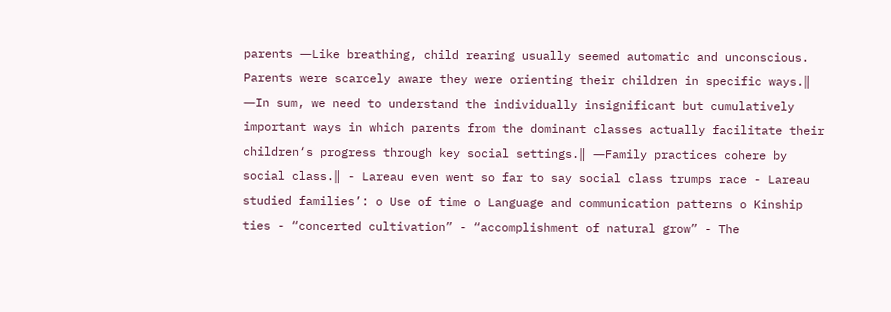parents ―Like breathing, child rearing usually seemed automatic and unconscious. Parents were scarcely aware they were orienting their children in specific ways.‖ ―In sum, we need to understand the individually insignificant but cumulatively important ways in which parents from the dominant classes actually facilitate their children‘s progress through key social settings.‖ ―Family practices cohere by social class.‖ - Lareau even went so far to say social class trumps race - Lareau studied families’: o Use of time o Language and communication patterns o Kinship ties - “concerted cultivation” - “accomplishment of natural grow” - The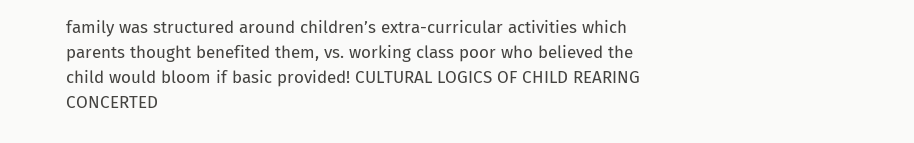family was structured around children’s extra-curricular activities which parents thought benefited them, vs. working class poor who believed the child would bloom if basic provided! CULTURAL LOGICS OF CHILD REARING CONCERTED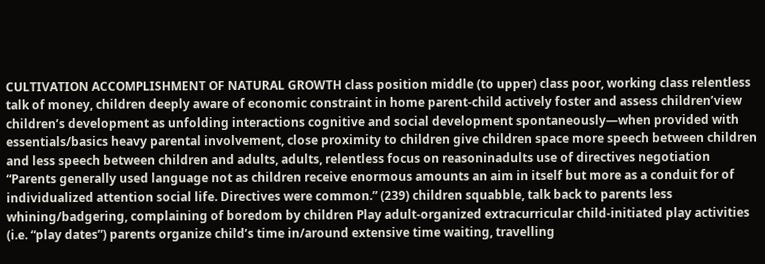CULTIVATION ACCOMPLISHMENT OF NATURAL GROWTH class position middle (to upper) class poor, working class relentless talk of money, children deeply aware of economic constraint in home parent-child actively foster and assess children’view children’s development as unfolding interactions cognitive and social development spontaneously—when provided with essentials/basics heavy parental involvement, close proximity to children give children space more speech between children and less speech between children and adults, adults, relentless focus on reasoninadults use of directives negotiation “Parents generally used language not as children receive enormous amounts an aim in itself but more as a conduit for of individualized attention social life. Directives were common.” (239) children squabble, talk back to parents less whining/badgering, complaining of boredom by children Play adult-organized extracurricular child-initiated play activities (i.e. “play dates”) parents organize child’s time in/around extensive time waiting, travelling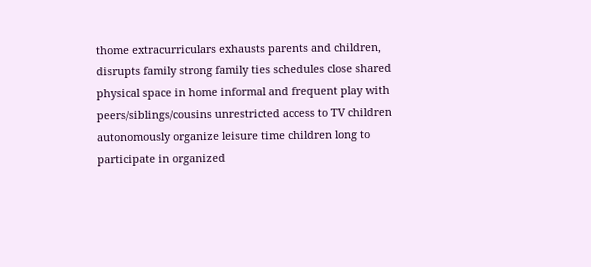thome extracurriculars exhausts parents and children, disrupts family strong family ties schedules close shared physical space in home informal and frequent play with peers/siblings/cousins unrestricted access to TV children autonomously organize leisure time children long to participate in organized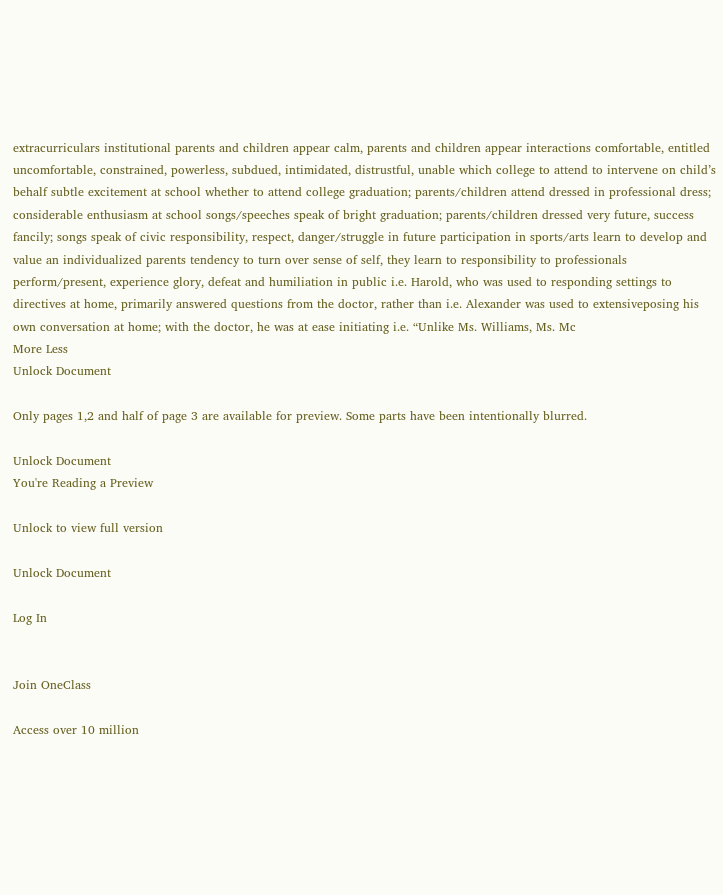extracurriculars institutional parents and children appear calm, parents and children appear interactions comfortable, entitled uncomfortable, constrained, powerless, subdued, intimidated, distrustful, unable which college to attend to intervene on child’s behalf subtle excitement at school whether to attend college graduation; parents/children attend dressed in professional dress; considerable enthusiasm at school songs/speeches speak of bright graduation; parents/children dressed very future, success fancily; songs speak of civic responsibility, respect, danger/struggle in future participation in sports/arts learn to develop and value an individualized parents tendency to turn over sense of self, they learn to responsibility to professionals perform/present, experience glory, defeat and humiliation in public i.e. Harold, who was used to responding settings to directives at home, primarily answered questions from the doctor, rather than i.e. Alexander was used to extensiveposing his own conversation at home; with the doctor, he was at ease initiating i.e. “Unlike Ms. Williams, Ms. Mc
More Less
Unlock Document

Only pages 1,2 and half of page 3 are available for preview. Some parts have been intentionally blurred.

Unlock Document
You're Reading a Preview

Unlock to view full version

Unlock Document

Log In


Join OneClass

Access over 10 million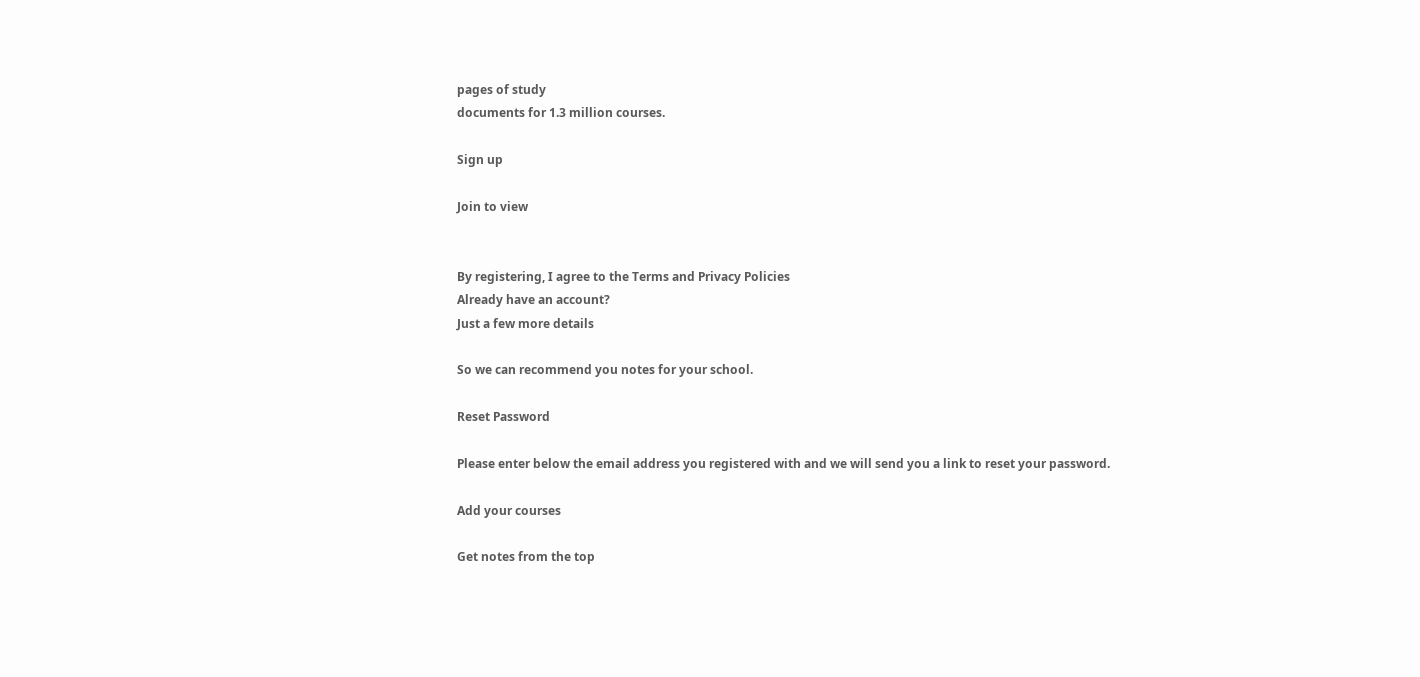pages of study
documents for 1.3 million courses.

Sign up

Join to view


By registering, I agree to the Terms and Privacy Policies
Already have an account?
Just a few more details

So we can recommend you notes for your school.

Reset Password

Please enter below the email address you registered with and we will send you a link to reset your password.

Add your courses

Get notes from the top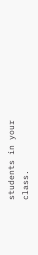students in your class.